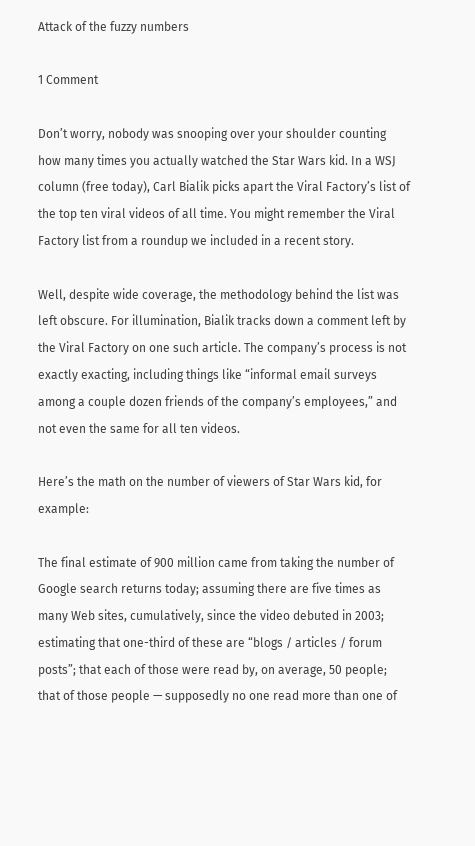Attack of the fuzzy numbers

1 Comment

Don’t worry, nobody was snooping over your shoulder counting how many times you actually watched the Star Wars kid. In a WSJ column (free today), Carl Bialik picks apart the Viral Factory’s list of the top ten viral videos of all time. You might remember the Viral Factory list from a roundup we included in a recent story.

Well, despite wide coverage, the methodology behind the list was left obscure. For illumination, Bialik tracks down a comment left by the Viral Factory on one such article. The company’s process is not exactly exacting, including things like “informal email surveys among a couple dozen friends of the company’s employees,” and not even the same for all ten videos.

Here’s the math on the number of viewers of Star Wars kid, for example:

The final estimate of 900 million came from taking the number of Google search returns today; assuming there are five times as many Web sites, cumulatively, since the video debuted in 2003; estimating that one-third of these are “blogs / articles / forum posts”; that each of those were read by, on average, 50 people; that of those people — supposedly no one read more than one of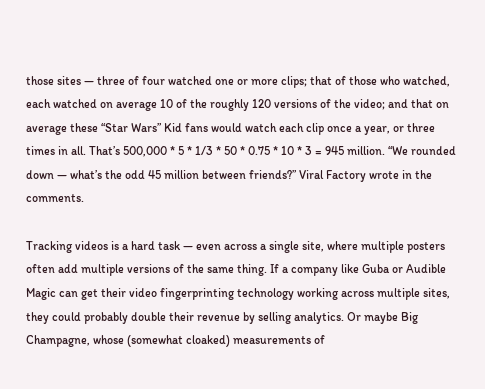those sites — three of four watched one or more clips; that of those who watched, each watched on average 10 of the roughly 120 versions of the video; and that on average these “Star Wars” Kid fans would watch each clip once a year, or three times in all. That’s 500,000 * 5 * 1/3 * 50 * 0.75 * 10 * 3 = 945 million. “We rounded down — what’s the odd 45 million between friends?” Viral Factory wrote in the comments.

Tracking videos is a hard task — even across a single site, where multiple posters often add multiple versions of the same thing. If a company like Guba or Audible Magic can get their video fingerprinting technology working across multiple sites, they could probably double their revenue by selling analytics. Or maybe Big Champagne, whose (somewhat cloaked) measurements of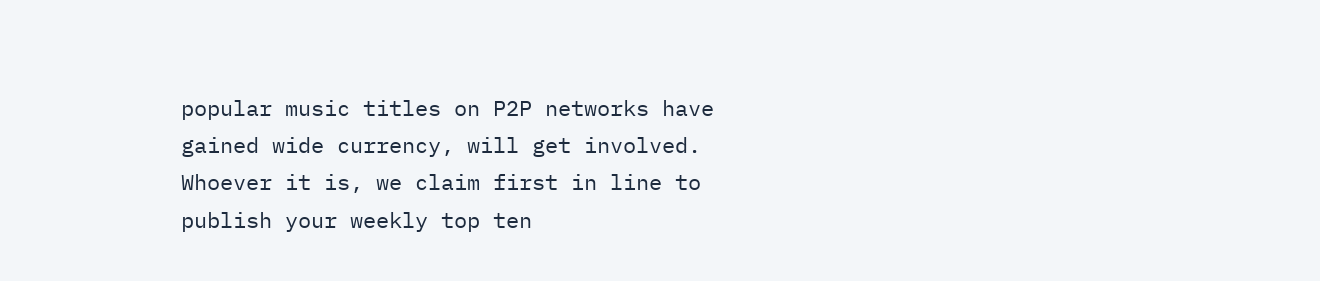popular music titles on P2P networks have gained wide currency, will get involved. Whoever it is, we claim first in line to publish your weekly top ten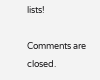lists!

Comments are closed.